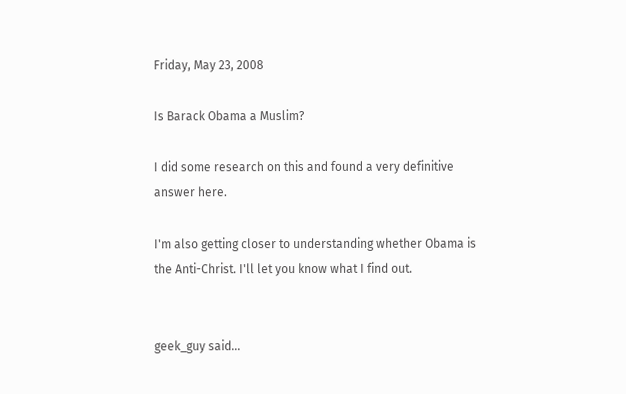Friday, May 23, 2008

Is Barack Obama a Muslim?

I did some research on this and found a very definitive answer here.

I'm also getting closer to understanding whether Obama is the Anti-Christ. I'll let you know what I find out.


geek_guy said...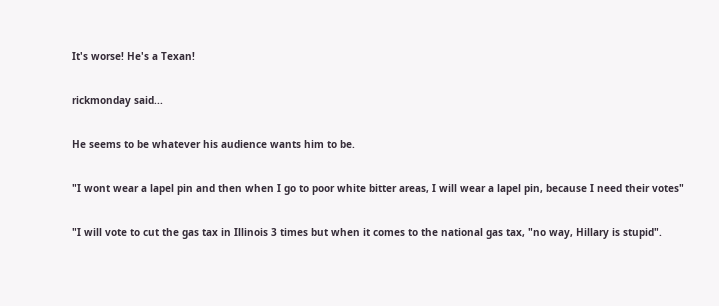It's worse! He's a Texan!

rickmonday said...

He seems to be whatever his audience wants him to be.

"I wont wear a lapel pin and then when I go to poor white bitter areas, I will wear a lapel pin, because I need their votes"

"I will vote to cut the gas tax in Illinois 3 times but when it comes to the national gas tax, "no way, Hillary is stupid".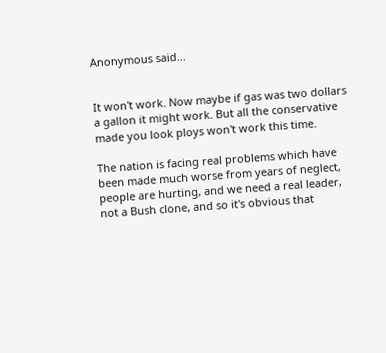Anonymous said...


It won't work. Now maybe if gas was two dollars a gallon it might work. But all the conservative made you look ploys won't work this time.

The nation is facing real problems which have been made much worse from years of neglect, people are hurting, and we need a real leader, not a Bush clone, and so it's obvious that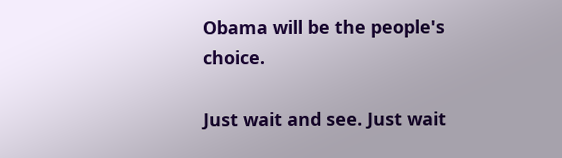Obama will be the people's choice.

Just wait and see. Just wait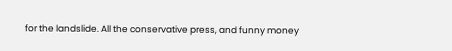for the landslide. All the conservative press, and funny money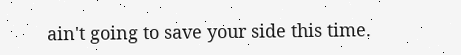ain't going to save your side this time.